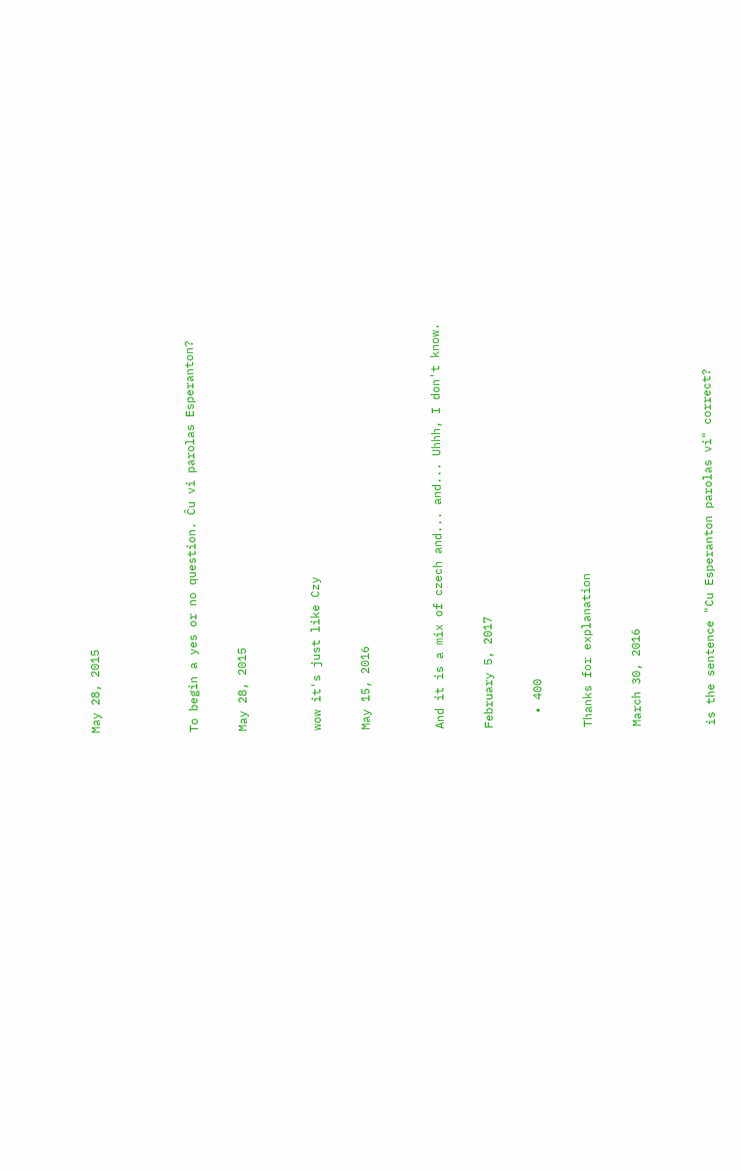May 28, 2015



To begin a yes or no question. Ĉu vi parolas Esperanton?

May 28, 2015


wow it's just like Czy

May 15, 2016


And it is a mix of czech and... and... Uhhh, I don't know.

February 5, 2017

  • 400

Thanks for explanation

March 30, 2016


is the sentence "Cu Esperanton parolas vi" correct?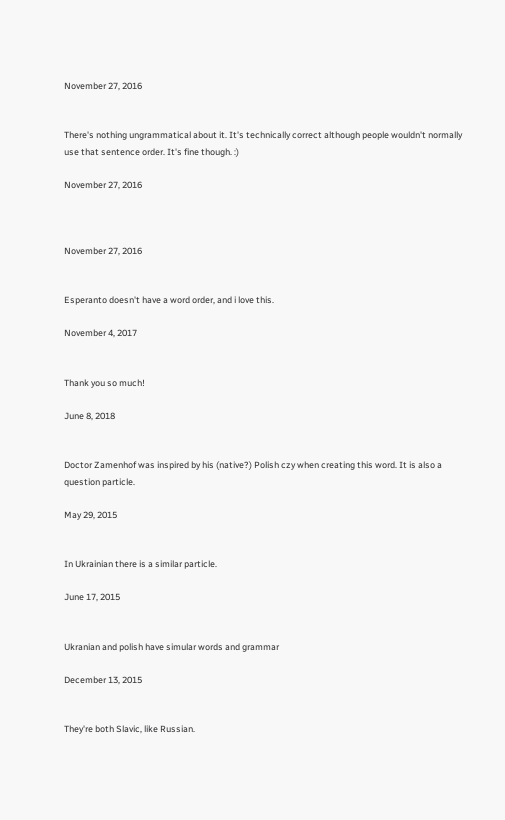November 27, 2016


There's nothing ungrammatical about it. It's technically correct although people wouldn't normally use that sentence order. It's fine though. :)

November 27, 2016



November 27, 2016


Esperanto doesn't have a word order, and i love this.

November 4, 2017


Thank you so much!

June 8, 2018


Doctor Zamenhof was inspired by his (native?) Polish czy when creating this word. It is also a question particle.

May 29, 2015


In Ukrainian there is a similar particle.

June 17, 2015


Ukranian and polish have simular words and grammar

December 13, 2015


They're both Slavic, like Russian.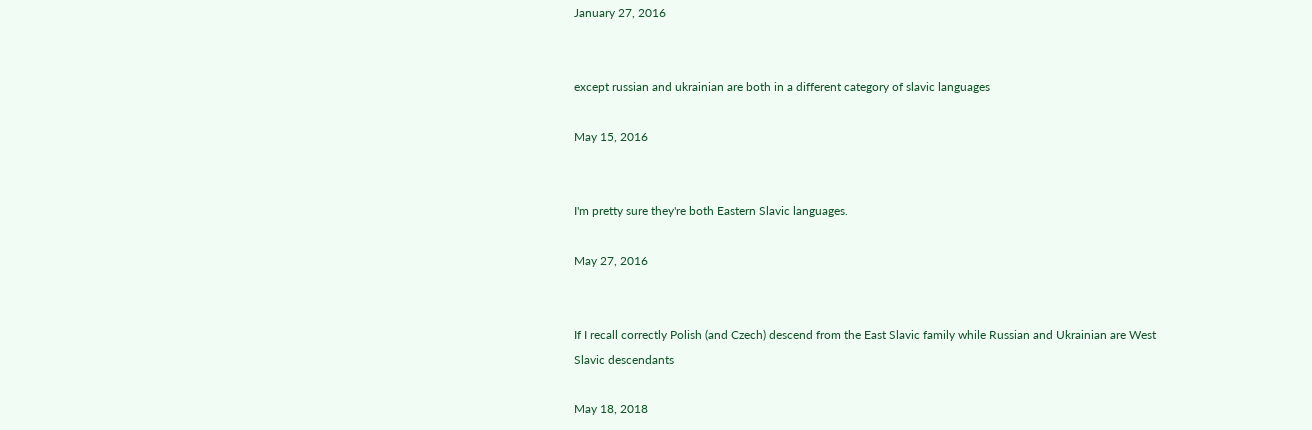January 27, 2016


except russian and ukrainian are both in a different category of slavic languages

May 15, 2016


I'm pretty sure they're both Eastern Slavic languages.

May 27, 2016


If I recall correctly Polish (and Czech) descend from the East Slavic family while Russian and Ukrainian are West Slavic descendants

May 18, 2018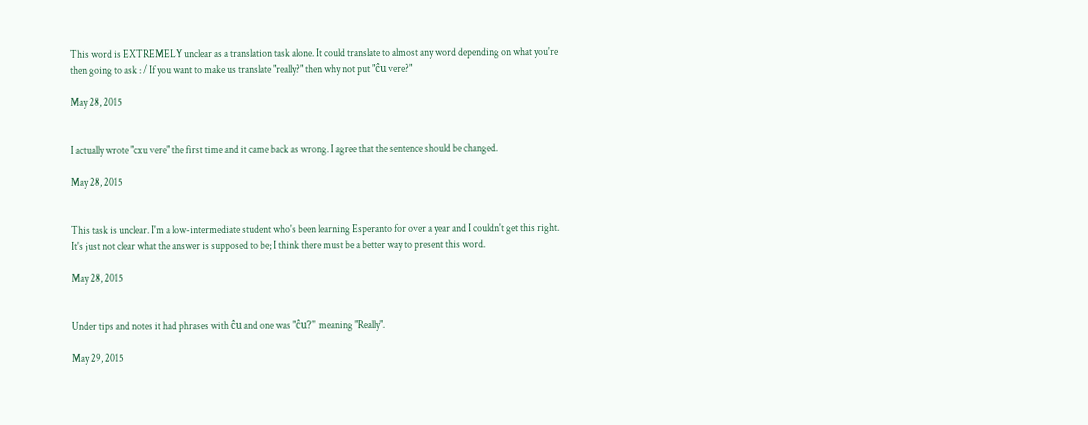This word is EXTREMELY unclear as a translation task alone. It could translate to almost any word depending on what you're then going to ask : / If you want to make us translate "really?" then why not put "ĉu vere?"

May 28, 2015


I actually wrote "cxu vere" the first time and it came back as wrong. I agree that the sentence should be changed.

May 28, 2015


This task is unclear. I'm a low-intermediate student who's been learning Esperanto for over a year and I couldn't get this right. It's just not clear what the answer is supposed to be; I think there must be a better way to present this word.

May 28, 2015


Under tips and notes it had phrases with ĉu and one was "ĉu?" meaning "Really".

May 29, 2015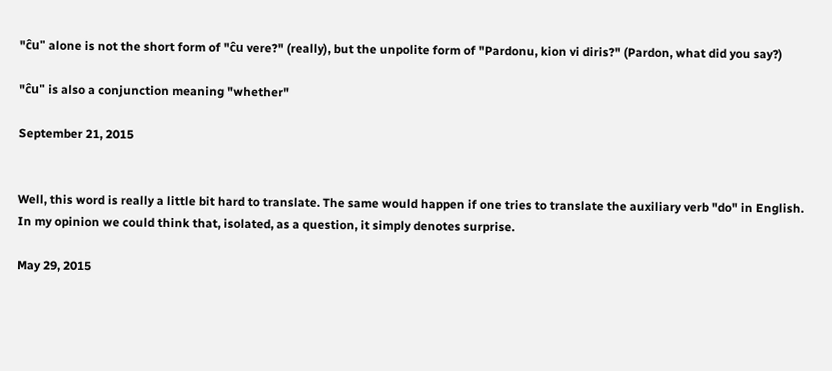"ĉu" alone is not the short form of "ĉu vere?" (really), but the unpolite form of "Pardonu, kion vi diris?" (Pardon, what did you say?)

"ĉu" is also a conjunction meaning "whether"

September 21, 2015


Well, this word is really a little bit hard to translate. The same would happen if one tries to translate the auxiliary verb "do" in English. In my opinion we could think that, isolated, as a question, it simply denotes surprise.

May 29, 2015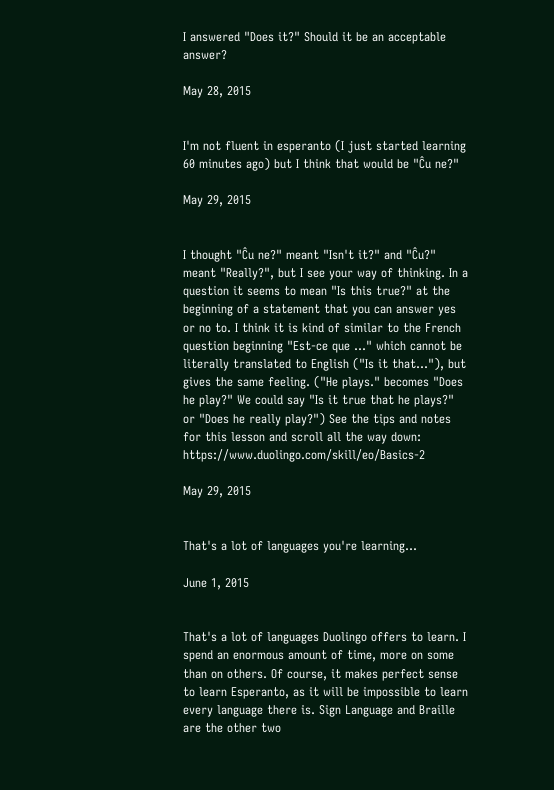I answered "Does it?" Should it be an acceptable answer?

May 28, 2015


I'm not fluent in esperanto (I just started learning 60 minutes ago) but I think that would be "Ĉu ne?"

May 29, 2015


I thought "Ĉu ne?" meant "Isn't it?" and "Ĉu?" meant "Really?", but I see your way of thinking. In a question it seems to mean "Is this true?" at the beginning of a statement that you can answer yes or no to. I think it is kind of similar to the French question beginning "Est-ce que ..." which cannot be literally translated to English ("Is it that..."), but gives the same feeling. ("He plays." becomes "Does he play?" We could say "Is it true that he plays?" or "Does he really play?") See the tips and notes for this lesson and scroll all the way down: https://www.duolingo.com/skill/eo/Basics-2

May 29, 2015


That's a lot of languages you're learning...

June 1, 2015


That's a lot of languages Duolingo offers to learn. I spend an enormous amount of time, more on some than on others. Of course, it makes perfect sense to learn Esperanto, as it will be impossible to learn every language there is. Sign Language and Braille are the other two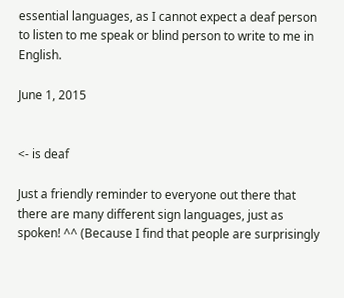essential languages, as I cannot expect a deaf person to listen to me speak or blind person to write to me in English.

June 1, 2015


<- is deaf

Just a friendly reminder to everyone out there that there are many different sign languages, just as spoken! ^^ (Because I find that people are surprisingly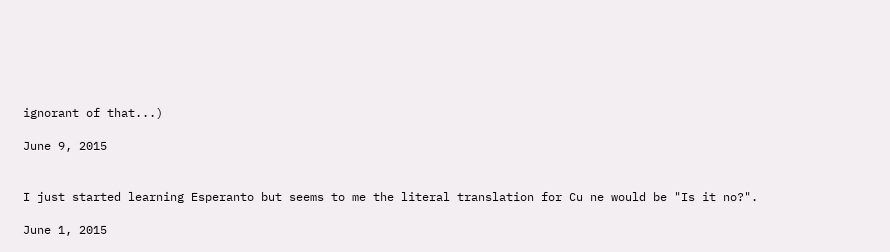ignorant of that...)

June 9, 2015


I just started learning Esperanto but seems to me the literal translation for Cu ne would be "Is it no?".

June 1, 2015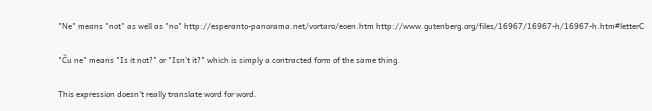"Ne" means "not" as well as "no" http://esperanto-panorama.net/vortaro/eoen.htm http://www.gutenberg.org/files/16967/16967-h/16967-h.htm#letterC

"Ĉu ne" means "Is it not?" or "Isn't it?" which is simply a contracted form of the same thing.

This expression doesn't really translate word for word.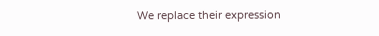We replace their expression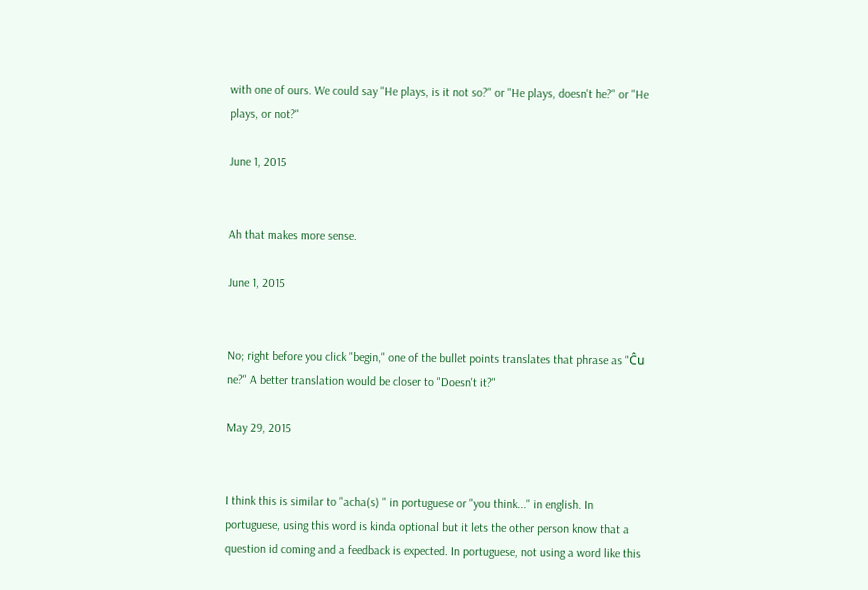with one of ours. We could say "He plays, is it not so?" or "He plays, doesn't he?" or "He plays, or not?"

June 1, 2015


Ah that makes more sense.

June 1, 2015


No; right before you click "begin," one of the bullet points translates that phrase as "Ĉu ne?" A better translation would be closer to "Doesn't it?"

May 29, 2015


I think this is similar to "acha(s) " in portuguese or "you think..." in english. In portuguese, using this word is kinda optional but it lets the other person know that a question id coming and a feedback is expected. In portuguese, not using a word like this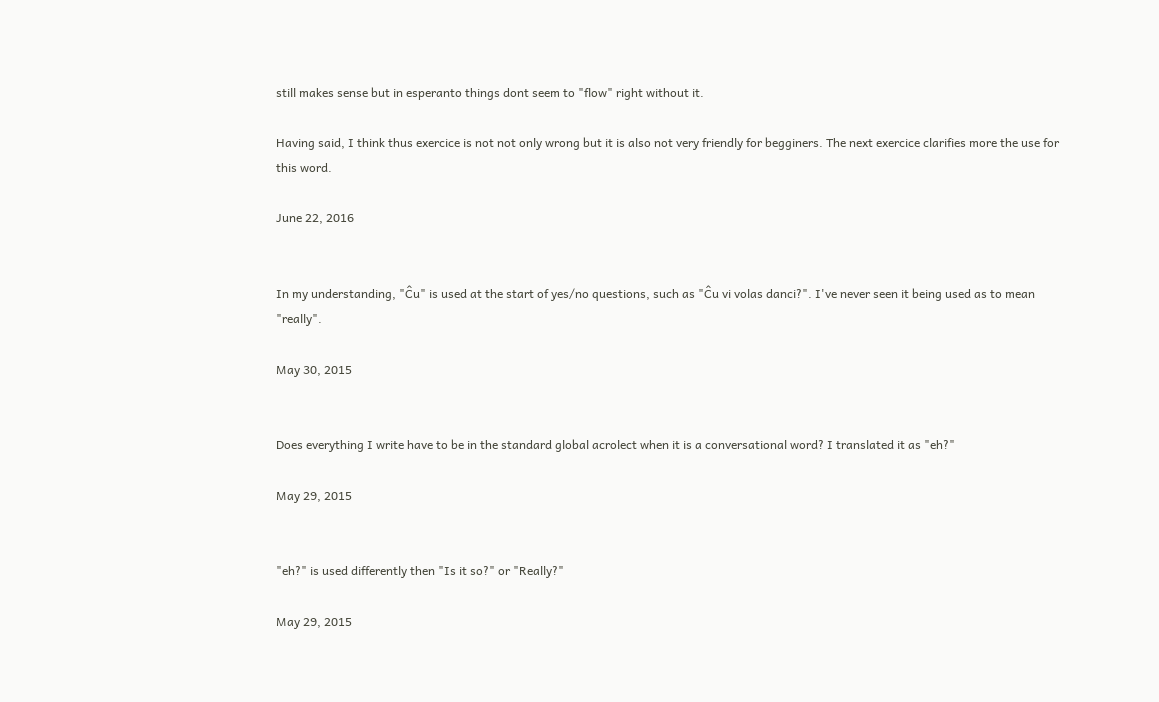still makes sense but in esperanto things dont seem to "flow" right without it.

Having said, I think thus exercice is not not only wrong but it is also not very friendly for begginers. The next exercice clarifies more the use for this word.

June 22, 2016


In my understanding, "Ĉu" is used at the start of yes/no questions, such as "Ĉu vi volas danci?". I've never seen it being used as to mean "really".

May 30, 2015


Does everything I write have to be in the standard global acrolect when it is a conversational word? I translated it as "eh?"

May 29, 2015


"eh?" is used differently then "Is it so?" or "Really?"

May 29, 2015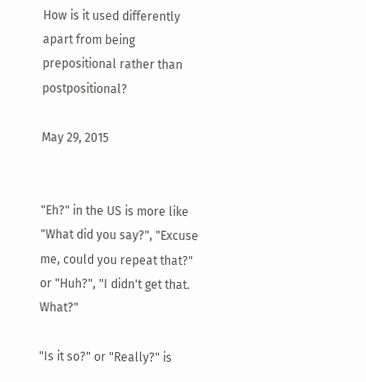How is it used differently apart from being prepositional rather than postpositional?

May 29, 2015


"Eh?" in the US is more like "What did you say?", "Excuse me, could you repeat that?" or "Huh?", "I didn't get that. What?"

"Is it so?" or "Really?" is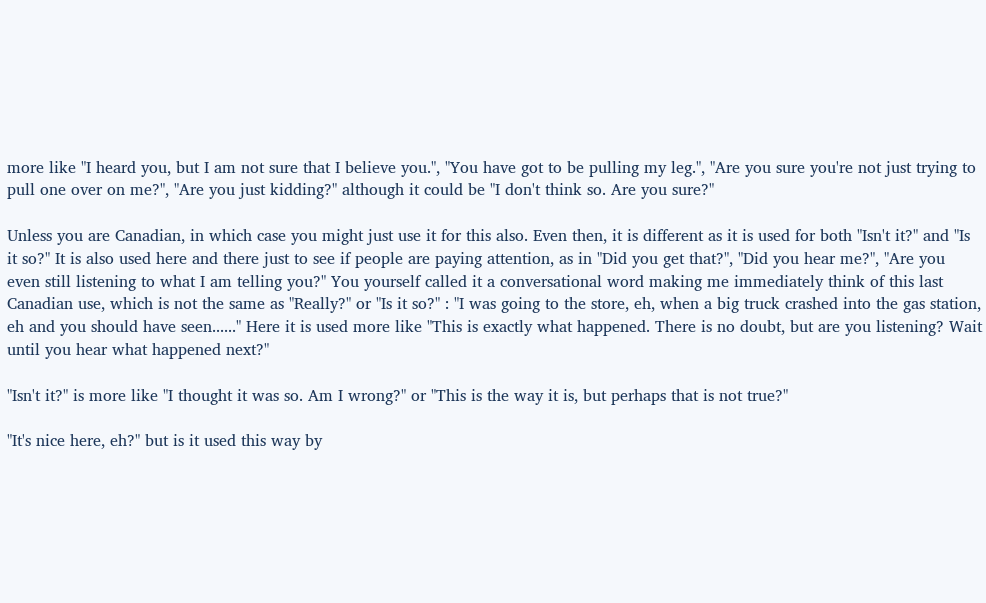more like "I heard you, but I am not sure that I believe you.", "You have got to be pulling my leg.", "Are you sure you're not just trying to pull one over on me?", "Are you just kidding?" although it could be "I don't think so. Are you sure?"

Unless you are Canadian, in which case you might just use it for this also. Even then, it is different as it is used for both "Isn't it?" and "Is it so?" It is also used here and there just to see if people are paying attention, as in "Did you get that?", "Did you hear me?", "Are you even still listening to what I am telling you?" You yourself called it a conversational word making me immediately think of this last Canadian use, which is not the same as "Really?" or "Is it so?" : "I was going to the store, eh, when a big truck crashed into the gas station, eh and you should have seen......" Here it is used more like "This is exactly what happened. There is no doubt, but are you listening? Wait until you hear what happened next?"

"Isn't it?" is more like "I thought it was so. Am I wrong?" or "This is the way it is, but perhaps that is not true?"

"It's nice here, eh?" but is it used this way by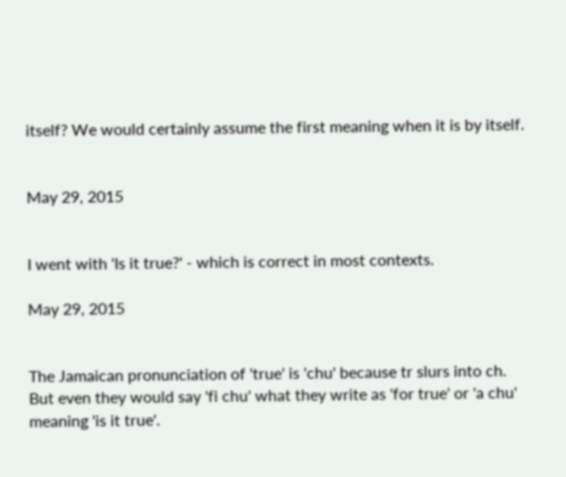itself? We would certainly assume the first meaning when it is by itself.


May 29, 2015


I went with 'Is it true?' - which is correct in most contexts.

May 29, 2015


The Jamaican pronunciation of 'true' is 'chu' because tr slurs into ch. But even they would say 'fi chu' what they write as 'for true' or 'a chu' meaning 'is it true'.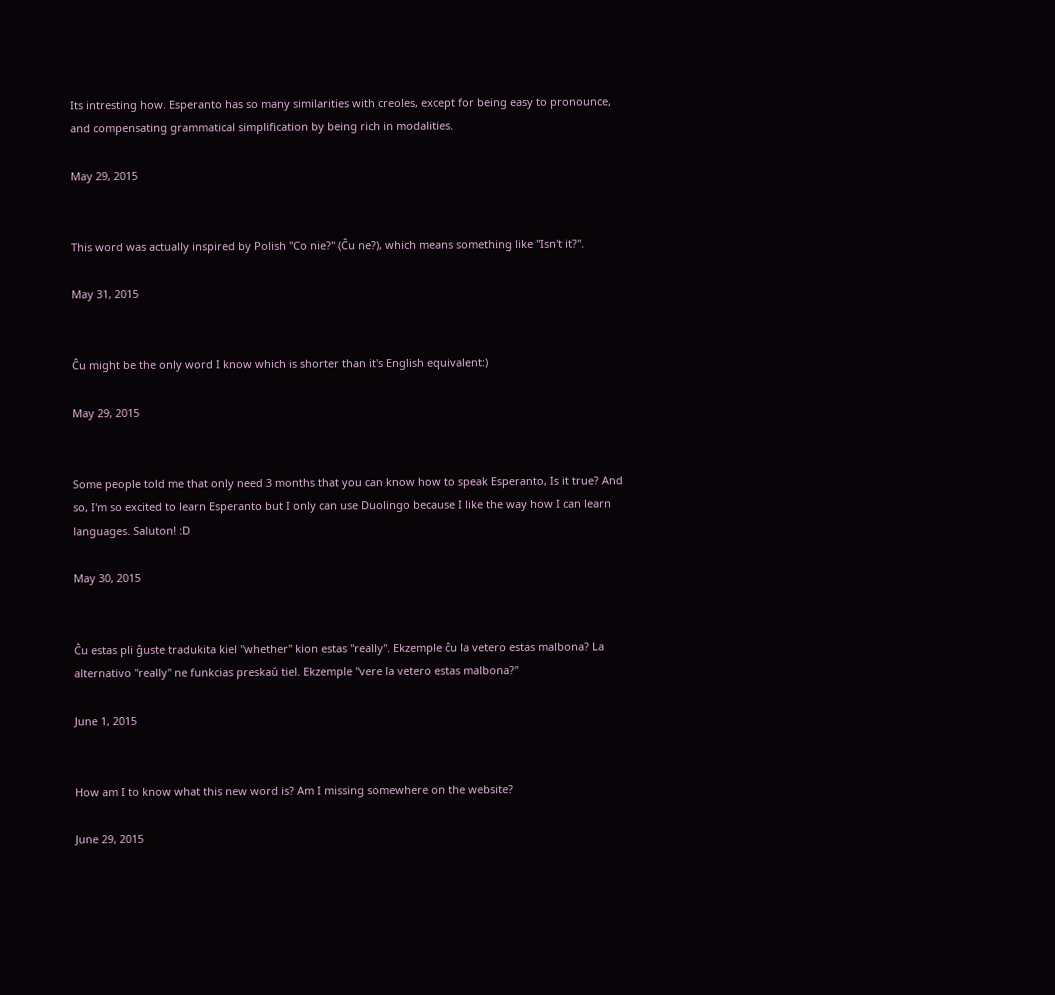Its intresting how. Esperanto has so many similarities with creoles, except for being easy to pronounce, and compensating grammatical simplification by being rich in modalities.

May 29, 2015


This word was actually inspired by Polish "Co nie?" (Ĉu ne?), which means something like "Isn't it?".

May 31, 2015


Ĉu might be the only word I know which is shorter than it's English equivalent:)

May 29, 2015


Some people told me that only need 3 months that you can know how to speak Esperanto, Is it true? And so, I'm so excited to learn Esperanto but I only can use Duolingo because I like the way how I can learn languages. Saluton! :D

May 30, 2015


Ĉu estas pli ĝuste tradukita kiel "whether" kion estas "really". Ekzemple ĉu la vetero estas malbona? La alternativo "really" ne funkcias preskaŭ tiel. Ekzemple "vere la vetero estas malbona?"

June 1, 2015


How am I to know what this new word is? Am I missing somewhere on the website?

June 29, 2015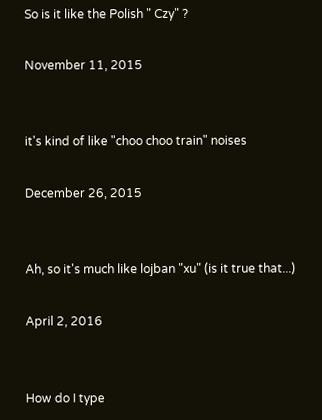So is it like the Polish " Czy" ?

November 11, 2015


it's kind of like "choo choo train" noises

December 26, 2015


Ah, so it's much like lojban "xu" (is it true that...)

April 2, 2016


How do I type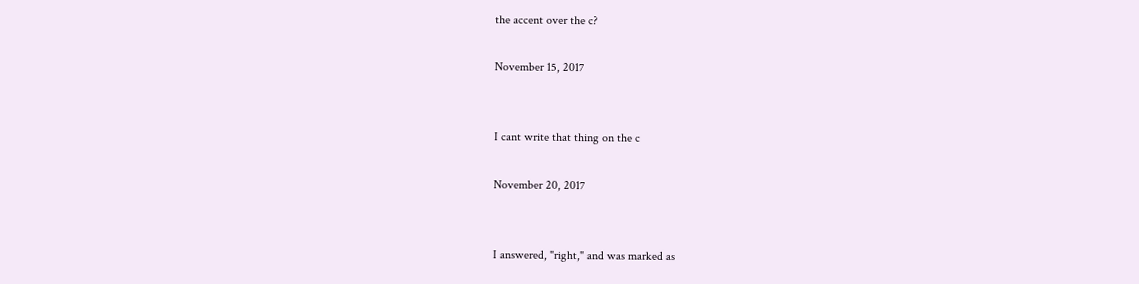the accent over the c?

November 15, 2017


I cant write that thing on the c

November 20, 2017


I answered, "right," and was marked as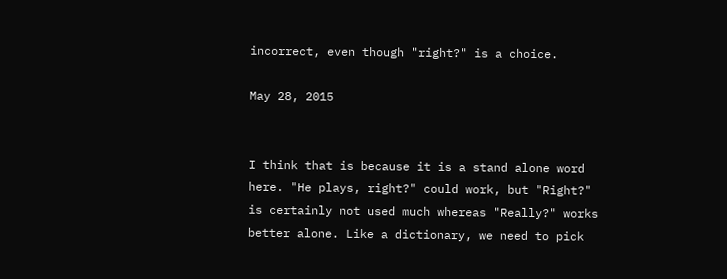incorrect, even though "right?" is a choice.

May 28, 2015


I think that is because it is a stand alone word here. "He plays, right?" could work, but "Right?" is certainly not used much whereas "Really?" works better alone. Like a dictionary, we need to pick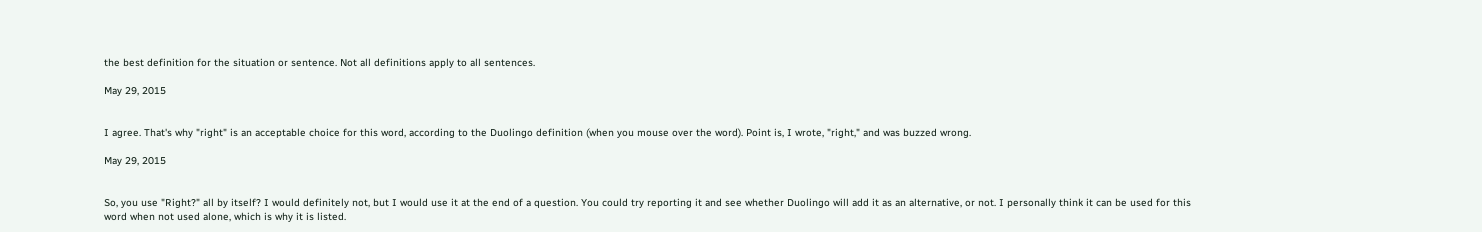the best definition for the situation or sentence. Not all definitions apply to all sentences.

May 29, 2015


I agree. That's why "right" is an acceptable choice for this word, according to the Duolingo definition (when you mouse over the word). Point is, I wrote, "right," and was buzzed wrong.

May 29, 2015


So, you use "Right?" all by itself? I would definitely not, but I would use it at the end of a question. You could try reporting it and see whether Duolingo will add it as an alternative, or not. I personally think it can be used for this word when not used alone, which is why it is listed.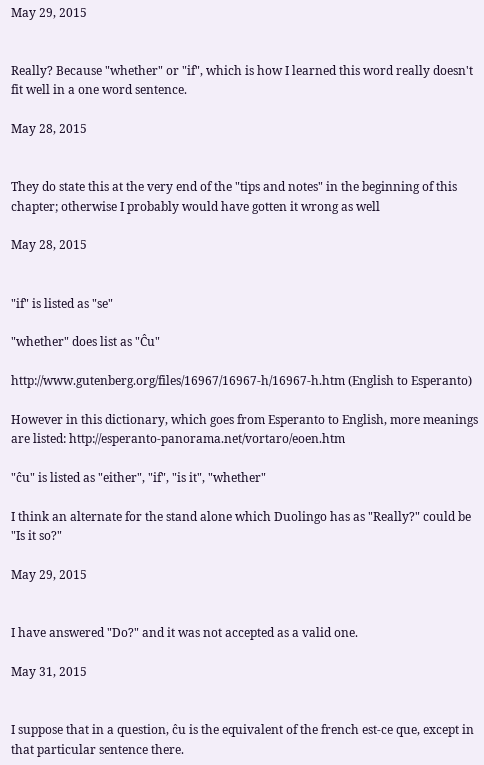May 29, 2015


Really? Because "whether" or "if", which is how I learned this word really doesn't fit well in a one word sentence.

May 28, 2015


They do state this at the very end of the "tips and notes" in the beginning of this chapter; otherwise I probably would have gotten it wrong as well

May 28, 2015


"if" is listed as "se"

"whether" does list as "Ĉu"

http://www.gutenberg.org/files/16967/16967-h/16967-h.htm (English to Esperanto)

However in this dictionary, which goes from Esperanto to English, more meanings are listed: http://esperanto-panorama.net/vortaro/eoen.htm

"ĉu" is listed as "either", "if", "is it", "whether"

I think an alternate for the stand alone which Duolingo has as "Really?" could be "Is it so?"

May 29, 2015


I have answered "Do?" and it was not accepted as a valid one.

May 31, 2015


I suppose that in a question, ĉu is the equivalent of the french est-ce que, except in that particular sentence there.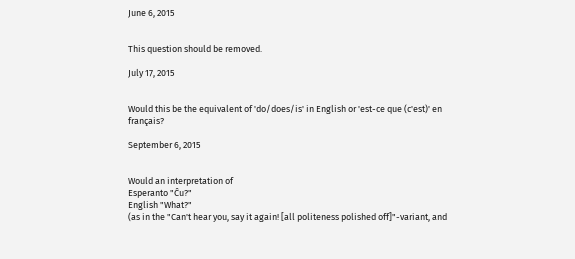June 6, 2015


This question should be removed.

July 17, 2015


Would this be the equivalent of 'do/does/is' in English or 'est-ce que (c'est)' en français?

September 6, 2015


Would an interpretation of
Esperanto "Ĉu?"
English "What?"
(as in the "Can't hear you, say it again! [all politeness polished off]"-variant, and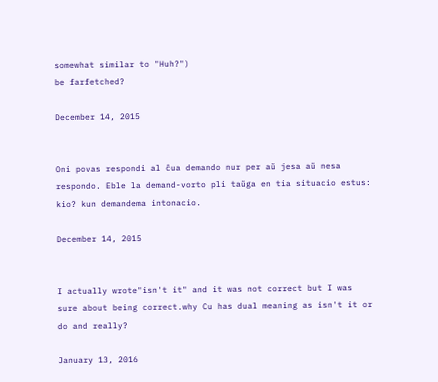somewhat similar to "Huh?")
be farfetched?

December 14, 2015


Oni povas respondi al ĉua demando nur per aŭ jesa aŭ nesa respondo. Eble la demand-vorto pli taŭga en tia situacio estus: kio? kun demandema intonacio.

December 14, 2015


I actually wrote"isn't it" and it was not correct but I was sure about being correct.why Cu has dual meaning as isn't it or do and really?

January 13, 2016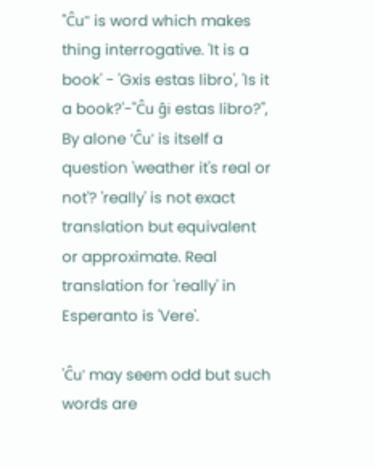"Ĉu" is word which makes thing interrogative. 'It is a book' - 'Gxis estas libro', 'Is it a book?'-"Ĉu ĝi estas libro?", By alone 'Ĉu' is itself a question 'weather it's real or not'? 'really' is not exact translation but equivalent or approximate. Real translation for 'really' in Esperanto is 'Vere'.

'Ĉu' may seem odd but such words are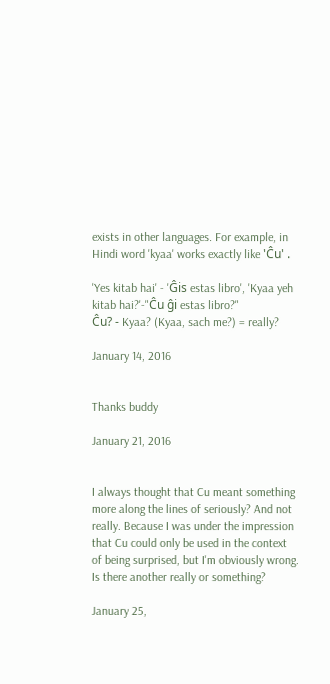exists in other languages. For example, in Hindi word 'kyaa' works exactly like 'Ĉu' .

'Yes kitab hai' - 'Ĝis estas libro', 'Kyaa yeh kitab hai?'-"Ĉu ĝi estas libro?"
Ĉu? - Kyaa? (Kyaa, sach me?) = really?

January 14, 2016


Thanks buddy

January 21, 2016


I always thought that Cu meant something more along the lines of seriously? And not really. Because I was under the impression that Cu could only be used in the context of being surprised, but I'm obviously wrong. Is there another really or something?

January 25,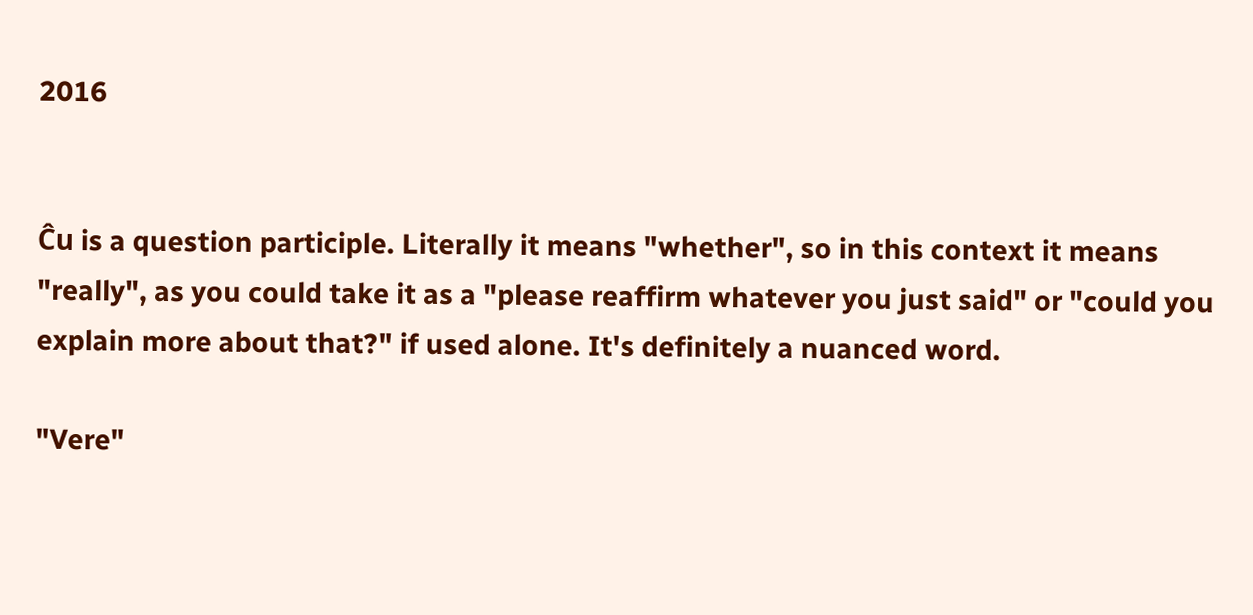2016


Ĉu is a question participle. Literally it means "whether", so in this context it means "really", as you could take it as a "please reaffirm whatever you just said" or "could you explain more about that?" if used alone. It's definitely a nuanced word.

"Vere"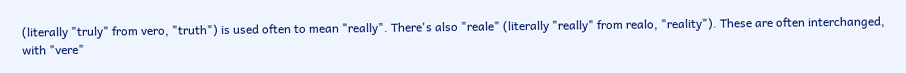(literally "truly" from vero, "truth") is used often to mean "really". There's also "reale" (literally "really" from realo, "reality"). These are often interchanged, with "vere"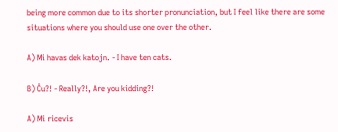being more common due to its shorter pronunciation, but I feel like there are some situations where you should use one over the other.

A) Mi havas dek katojn. - I have ten cats.

B) Ĉu?! - Really?!, Are you kidding?!

A) Mi ricevis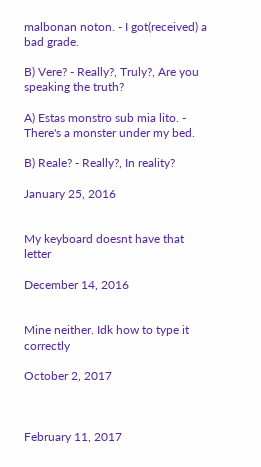malbonan noton. - I got(received) a bad grade.

B) Vere? - Really?, Truly?, Are you speaking the truth?

A) Estas monstro sub mia lito. - There's a monster under my bed.

B) Reale? - Really?, In reality?

January 25, 2016


My keyboard doesnt have that letter

December 14, 2016


Mine neither. Idk how to type it correctly

October 2, 2017



February 11, 2017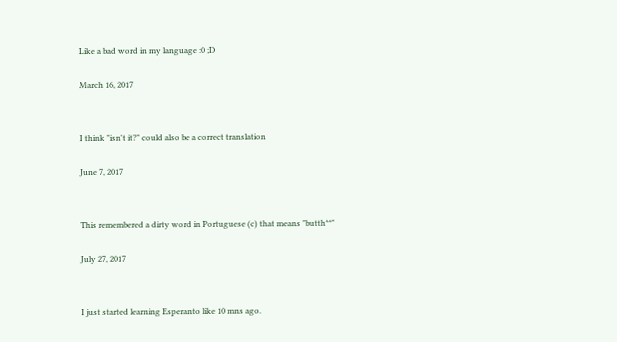Like a bad word in my language :0 ;D

March 16, 2017


I think "isn't it?" could also be a correct translation

June 7, 2017


This remembered a dirty word in Portuguese (c) that means "butth**"

July 27, 2017


I just started learning Esperanto like 10 mns ago.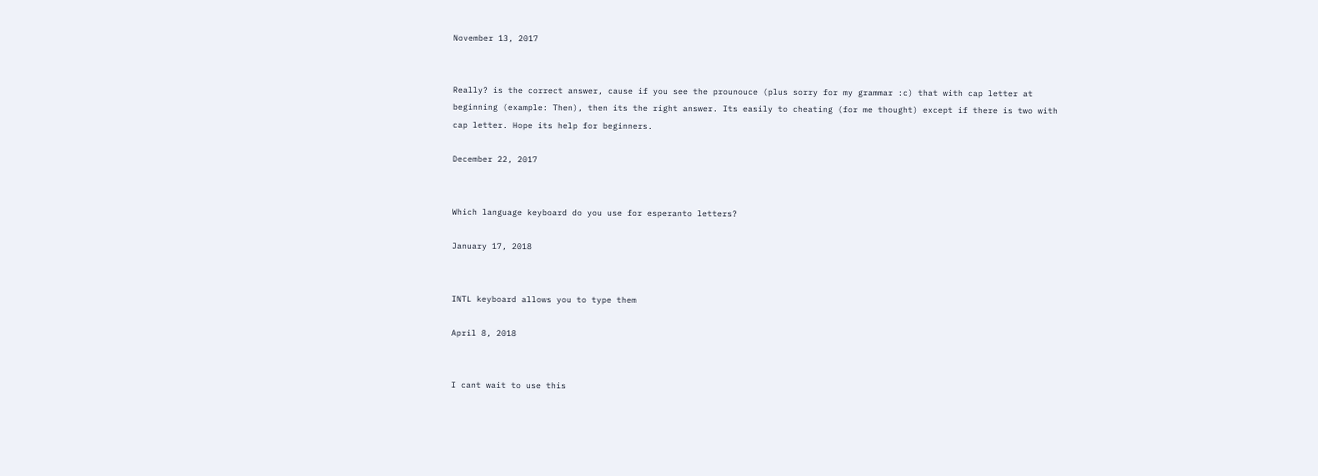November 13, 2017


Really? is the correct answer, cause if you see the prounouce (plus sorry for my grammar :c) that with cap letter at beginning (example: Then), then its the right answer. Its easily to cheating (for me thought) except if there is two with cap letter. Hope its help for beginners.

December 22, 2017


Which language keyboard do you use for esperanto letters?

January 17, 2018


INTL keyboard allows you to type them

April 8, 2018


I cant wait to use this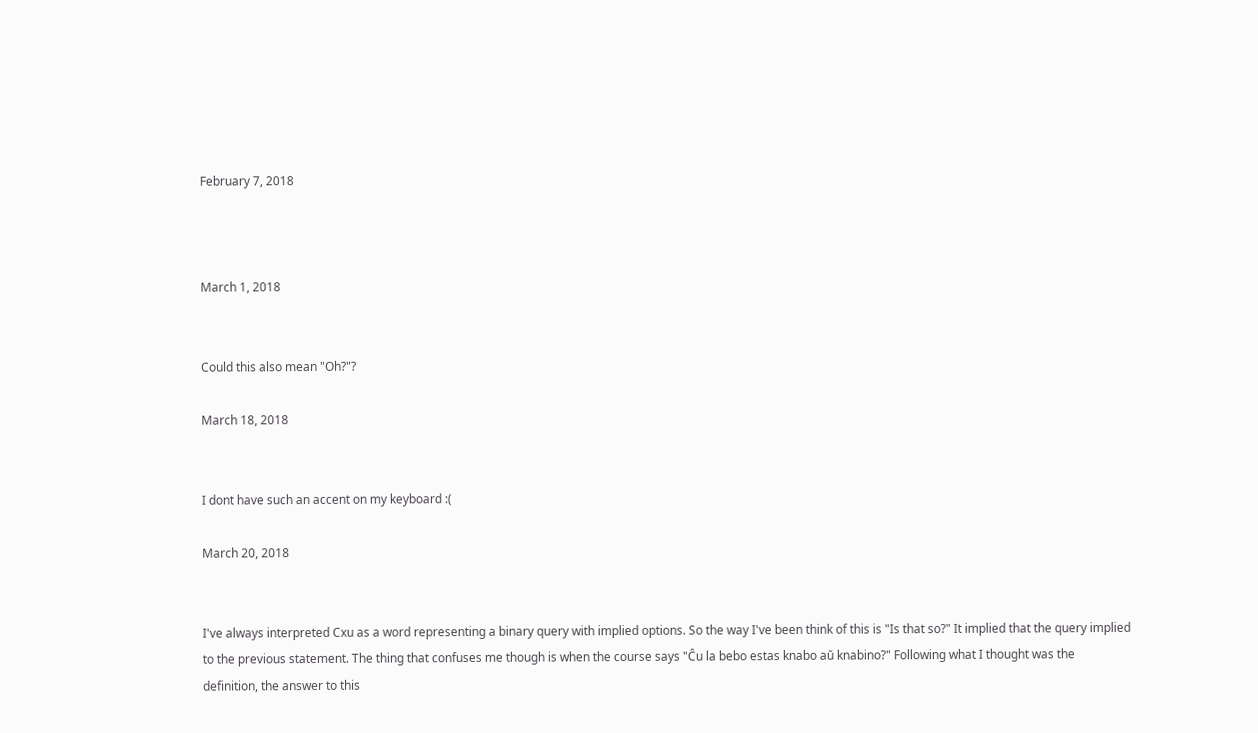February 7, 2018



March 1, 2018


Could this also mean "Oh?"?

March 18, 2018


I dont have such an accent on my keyboard :(

March 20, 2018


I've always interpreted Cxu as a word representing a binary query with implied options. So the way I've been think of this is "Is that so?" It implied that the query implied to the previous statement. The thing that confuses me though is when the course says "Ĉu la bebo estas knabo aŭ knabino?" Following what I thought was the definition, the answer to this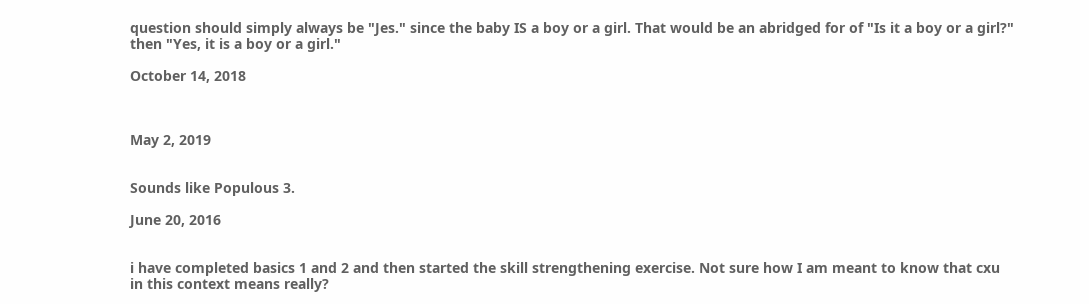question should simply always be "Jes." since the baby IS a boy or a girl. That would be an abridged for of "Is it a boy or a girl?" then "Yes, it is a boy or a girl."

October 14, 2018



May 2, 2019


Sounds like Populous 3.

June 20, 2016


i have completed basics 1 and 2 and then started the skill strengthening exercise. Not sure how I am meant to know that cxu in this context means really?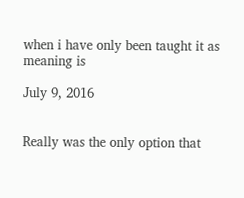when i have only been taught it as meaning is

July 9, 2016


Really was the only option that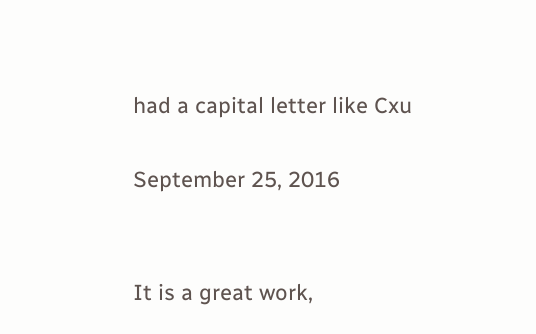had a capital letter like Cxu

September 25, 2016


It is a great work,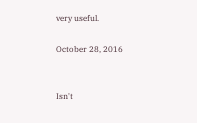very useful.

October 28, 2016


Isn't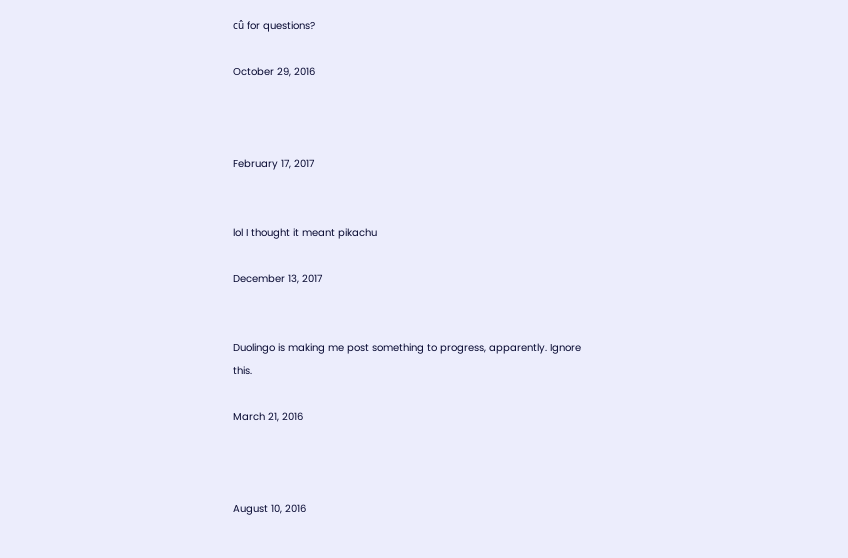cû for questions?

October 29, 2016



February 17, 2017


lol I thought it meant pikachu

December 13, 2017


Duolingo is making me post something to progress, apparently. Ignore this.

March 21, 2016



August 10, 2016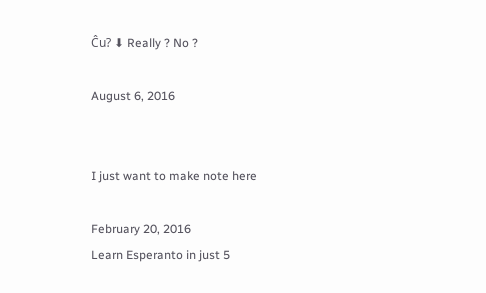Ĉu? ⬇ Really ? No ?

August 6, 2016


I just want to make note here

February 20, 2016
Learn Esperanto in just 5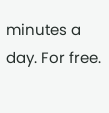minutes a day. For free.